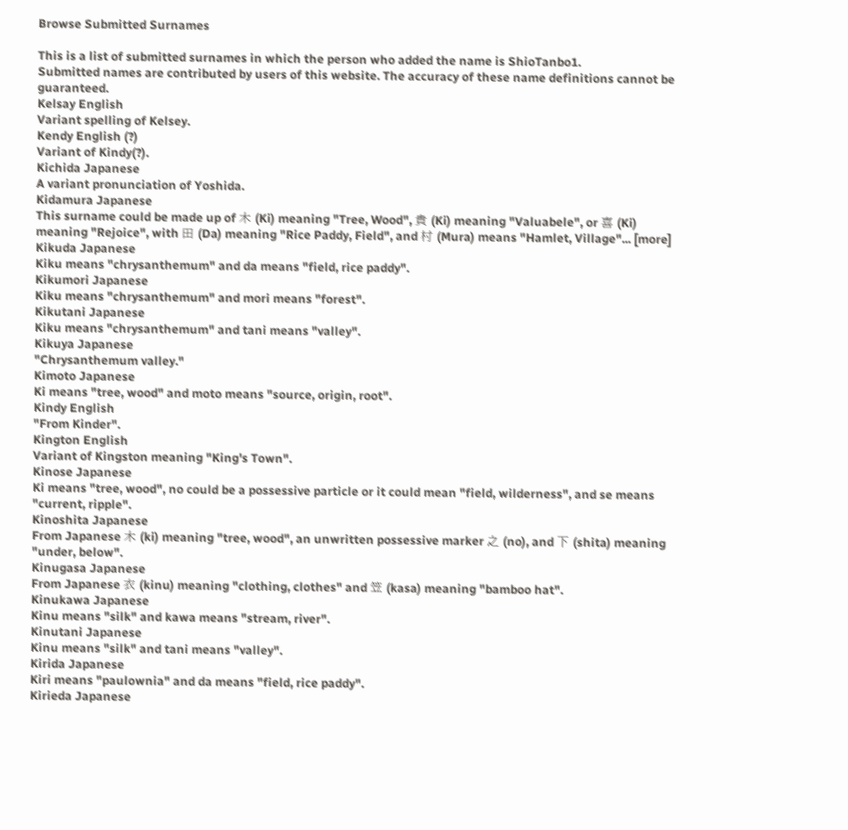Browse Submitted Surnames

This is a list of submitted surnames in which the person who added the name is ShioTanbo1.
Submitted names are contributed by users of this website. The accuracy of these name definitions cannot be guaranteed.
Kelsay English
Variant spelling of Kelsey.
Kendy English (?)
Variant of Kindy(?).
Kichida Japanese
A variant pronunciation of Yoshida.
Kidamura Japanese
This surname could be made up of 木 (Ki) meaning "Tree, Wood", 貴 (Ki) meaning "Valuabele", or 喜 (Ki) meaning "Rejoice", with 田 (Da) meaning "Rice Paddy, Field", and 村 (Mura) means "Hamlet, Village"... [more]
Kikuda Japanese
Kiku means "chrysanthemum" and da means "field, rice paddy".
Kikumori Japanese
Kiku means "chrysanthemum" and mori means "forest".
Kikutani Japanese
Kiku means "chrysanthemum" and tani means "valley".
Kikuya Japanese
"Chrysanthemum valley."
Kimoto Japanese
Ki means "tree, wood" and moto means "source, origin, root".
Kindy English
"From Kinder".
Kington English
Variant of Kingston meaning "King's Town".
Kinose Japanese
Ki means "tree, wood", no could be a possessive particle or it could mean "field, wilderness", and se means "current, ripple".
Kinoshita Japanese
From Japanese 木 (ki) meaning "tree, wood", an unwritten possessive marker 之 (no), and 下 (shita) meaning "under, below".
Kinugasa Japanese
From Japanese 衣 (kinu) meaning "clothing, clothes" and 笠 (kasa) meaning "bamboo hat".
Kinukawa Japanese
Kinu means "silk" and kawa means "stream, river".
Kinutani Japanese
Kinu means "silk" and tani means "valley".
Kirida Japanese
Kiri means "paulownia" and da means "field, rice paddy".
Kirieda Japanese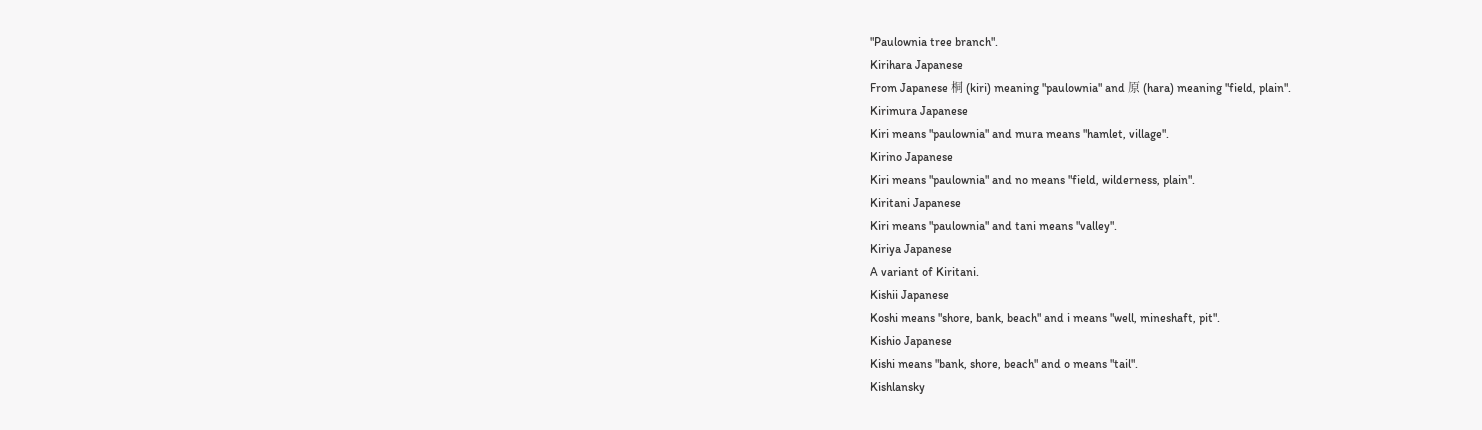"Paulownia tree branch".
Kirihara Japanese
From Japanese 桐 (kiri) meaning "paulownia" and 原 (hara) meaning "field, plain".
Kirimura Japanese
Kiri means "paulownia" and mura means "hamlet, village".
Kirino Japanese
Kiri means "paulownia" and no means "field, wilderness, plain".
Kiritani Japanese
Kiri means "paulownia" and tani means "valley".
Kiriya Japanese
A variant of Kiritani.
Kishii Japanese
Koshi means "shore, bank, beach" and i means "well, mineshaft, pit".
Kishio Japanese
Kishi means "bank, shore, beach" and o means "tail".
Kishlansky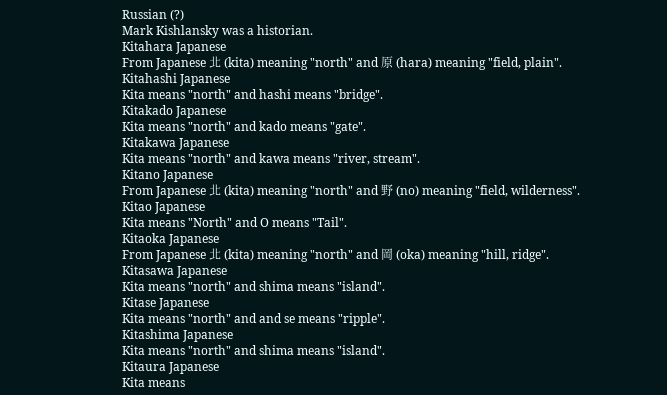Russian (?)
Mark Kishlansky was a historian.
Kitahara Japanese
From Japanese 北 (kita) meaning "north" and 原 (hara) meaning "field, plain".
Kitahashi Japanese
Kita means "north" and hashi means "bridge".
Kitakado Japanese
Kita means "north" and kado means "gate".
Kitakawa Japanese
Kita means "north" and kawa means "river, stream".
Kitano Japanese
From Japanese 北 (kita) meaning "north" and 野 (no) meaning "field, wilderness".
Kitao Japanese
Kita means "North" and O means "Tail".
Kitaoka Japanese
From Japanese 北 (kita) meaning "north" and 岡 (oka) meaning "hill, ridge".
Kitasawa Japanese
Kita means "north" and shima means "island".
Kitase Japanese
Kita means "north" and and se means "ripple".
Kitashima Japanese
Kita means "north" and shima means "island".
Kitaura Japanese
Kita means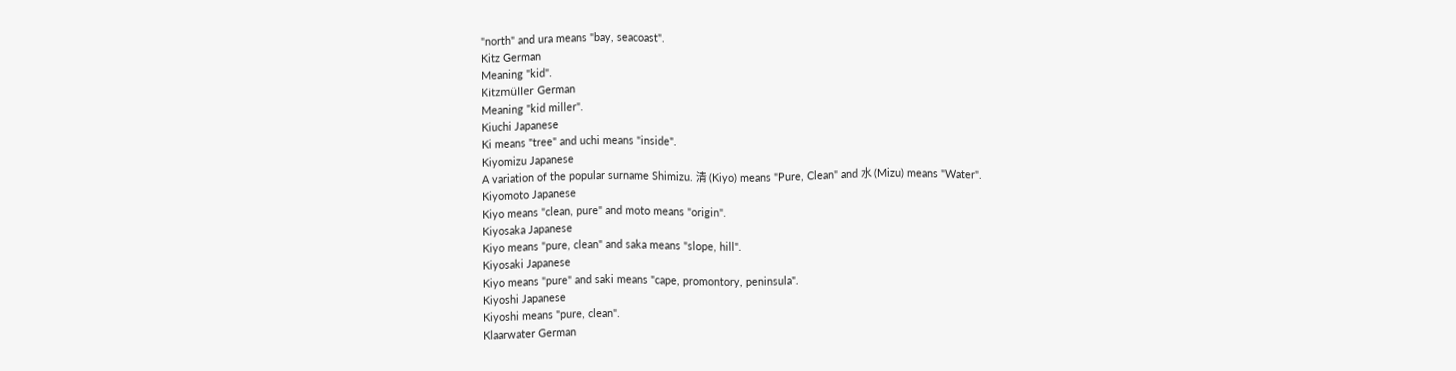"north" and ura means "bay, seacoast".
Kitz German
Meaning "kid".
Kitzmüller German
Meaning "kid miller".
Kiuchi Japanese
Ki means "tree" and uchi means "inside".
Kiyomizu Japanese
A variation of the popular surname Shimizu. 清 (Kiyo) means "Pure, Clean" and 水 (Mizu) means "Water".
Kiyomoto Japanese
Kiyo means "clean, pure" and moto means "origin".
Kiyosaka Japanese
Kiyo means "pure, clean" and saka means "slope, hill".
Kiyosaki Japanese
Kiyo means "pure" and saki means "cape, promontory, peninsula".
Kiyoshi Japanese
Kiyoshi means "pure, clean".
Klaarwater German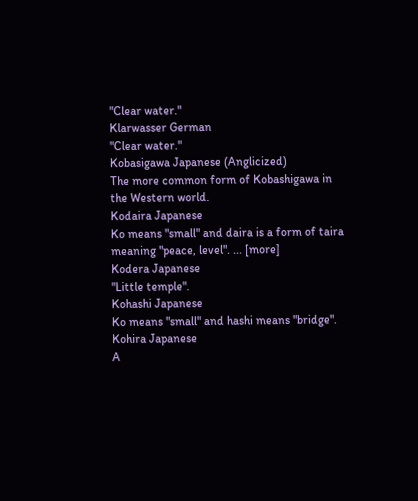"Clear water."
Klarwasser German
"Clear water."
Kobasigawa Japanese (Anglicized)
The more common form of Kobashigawa in the Western world.
Kodaira Japanese
Ko means "small" and daira is a form of taira meaning "peace, level". ... [more]
Kodera Japanese
"Little temple".
Kohashi Japanese
Ko means "small" and hashi means "bridge".
Kohira Japanese
A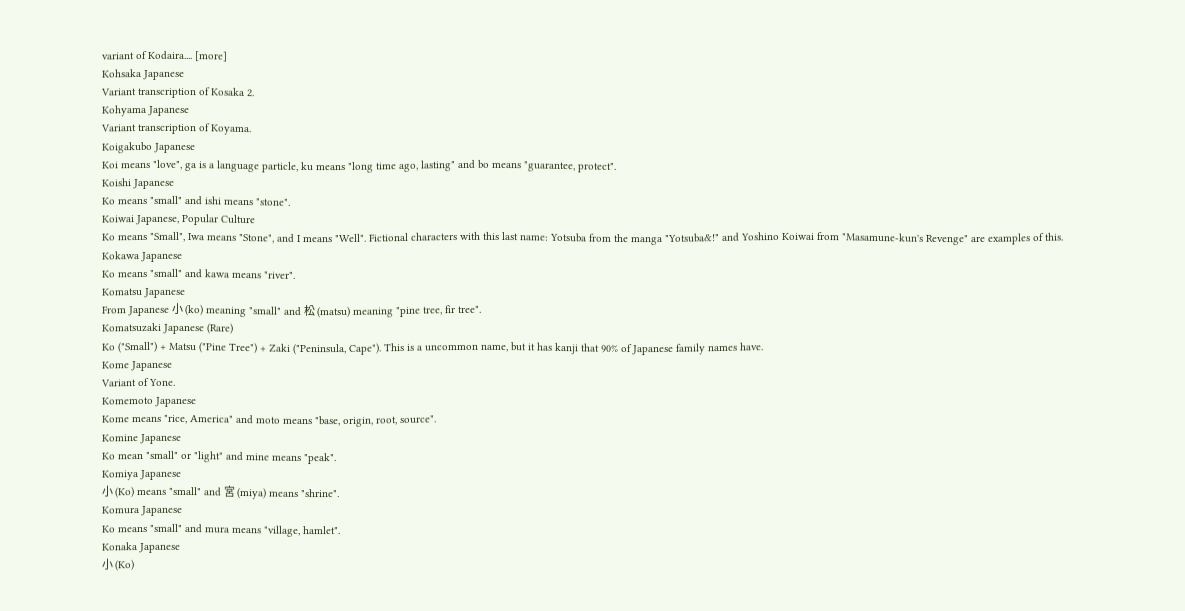variant of Kodaira.... [more]
Kohsaka Japanese
Variant transcription of Kosaka 2.
Kohyama Japanese
Variant transcription of Koyama.
Koigakubo Japanese
Koi means "love", ga is a language particle, ku means "long time ago, lasting" and bo means "guarantee, protect".
Koishi Japanese
Ko means "small" and ishi means "stone".
Koiwai Japanese, Popular Culture
Ko means "Small", Iwa means "Stone", and I means "Well". Fictional characters with this last name: Yotsuba from the manga "Yotsuba&!" and Yoshino Koiwai from "Masamune-kun's Revenge" are examples of this.
Kokawa Japanese
Ko means "small" and kawa means "river".
Komatsu Japanese
From Japanese 小 (ko) meaning "small" and 松 (matsu) meaning "pine tree, fir tree".
Komatsuzaki Japanese (Rare)
Ko ("Small") + Matsu ("Pine Tree") + Zaki ("Peninsula, Cape"). This is a uncommon name, but it has kanji that 90% of Japanese family names have.
Kome Japanese
Variant of Yone.
Komemoto Japanese
Kome means "rice, America" and moto means "base, origin, root, source".
Komine Japanese
Ko mean "small" or "light" and mine means "peak".
Komiya Japanese
小 (Ko) means "small" and 宮 (miya) means "shrine".
Komura Japanese
Ko means "small" and mura means "village, hamlet".
Konaka Japanese
小 (Ko)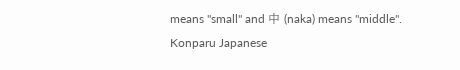means "small" and 中 (naka) means "middle".
Konparu Japanese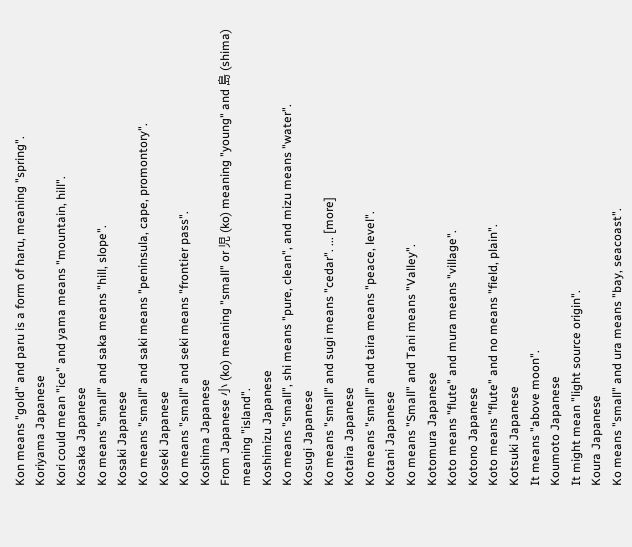Kon means "gold" and paru is a form of haru, meaning "spring".
Koriyama Japanese
Kori could mean "ice" and yama means "mountain, hill".
Kosaka Japanese
Ko means "small" and saka means "hill, slope".
Kosaki Japanese
Ko means "small" and saki means "peninsula, cape, promontory".
Koseki Japanese
Ko means "small" and seki means "frontier pass".
Koshima Japanese
From Japanese 小 (ko) meaning "small" or 児 (ko) meaning "young" and 島 (shima) meaning "island".
Koshimizu Japanese
Ko means "small", shi means "pure, clean", and mizu means "water".
Kosugi Japanese
Ko means "small" and sugi means "cedar". ... [more]
Kotaira Japanese
Ko means "small" and taira means "peace, level".
Kotani Japanese
Ko means "Small" and Tani means "Valley".
Kotomura Japanese
Koto means "flute" and mura means "village".
Kotono Japanese
Koto means "flute" and no means "field, plain".
Kotsuki Japanese
It means "above moon".
Koumoto Japanese
It might mean "light source origin".
Koura Japanese
Ko means "small" and ura means "bay, seacoast".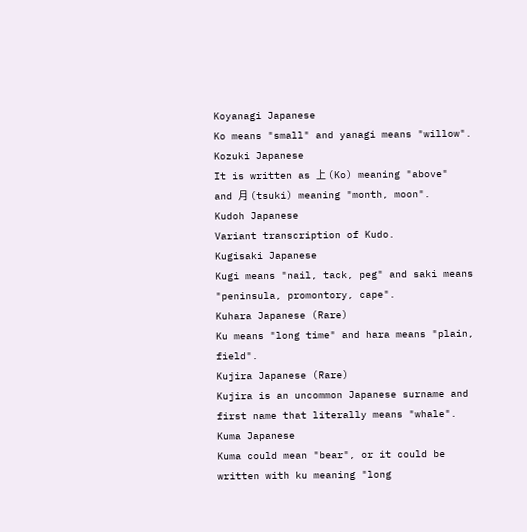Koyanagi Japanese
Ko means "small" and yanagi means "willow".
Kozuki Japanese
It is written as 上 (Ko) meaning "above" and 月 (tsuki) meaning "month, moon".
Kudoh Japanese
Variant transcription of Kudo.
Kugisaki Japanese
Kugi means "nail, tack, peg" and saki means "peninsula, promontory, cape".
Kuhara Japanese (Rare)
Ku means "long time" and hara means "plain, field".
Kujira Japanese (Rare)
Kujira is an uncommon Japanese surname and first name that literally means "whale".
Kuma Japanese
Kuma could mean "bear", or it could be written with ku meaning "long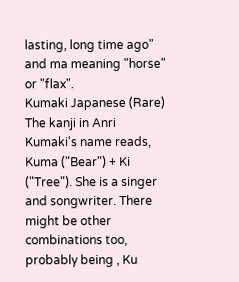lasting, long time ago" and ma meaning "horse" or "flax".
Kumaki Japanese (Rare)
The kanji in Anri Kumaki's name reads, Kuma ("Bear") + Ki ("Tree"). She is a singer and songwriter. There might be other combinations too, probably being , Ku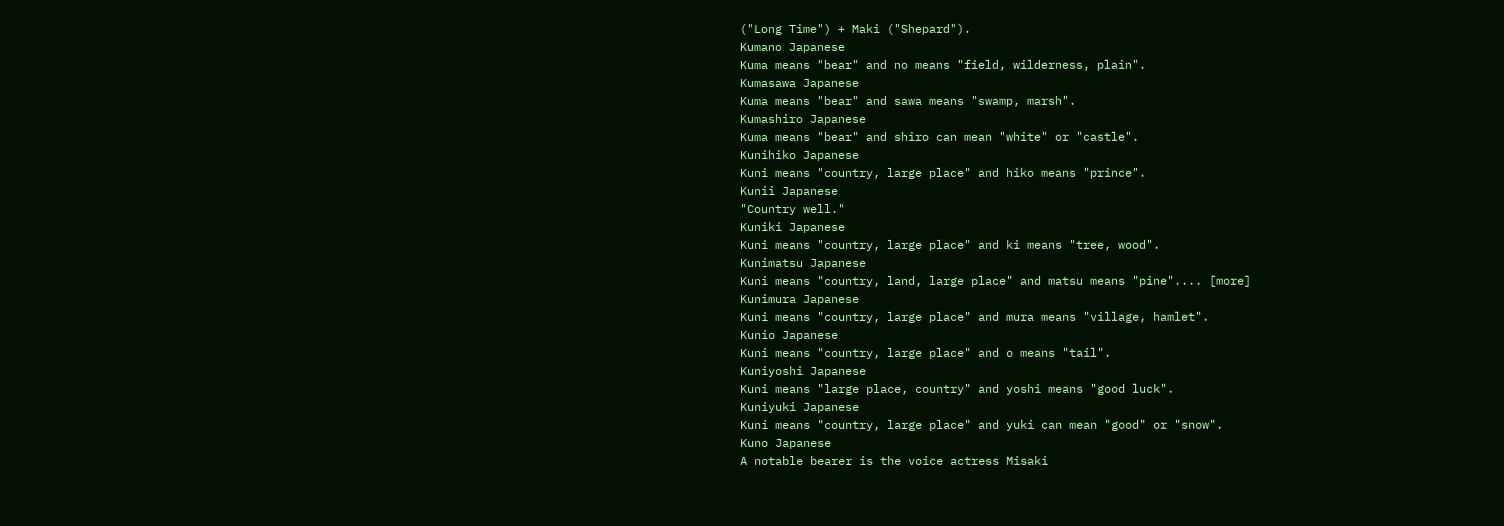("Long Time") + Maki ("Shepard").
Kumano Japanese
Kuma means "bear" and no means "field, wilderness, plain".
Kumasawa Japanese
Kuma means "bear" and sawa means "swamp, marsh".
Kumashiro Japanese
Kuma means "bear" and shiro can mean "white" or "castle".
Kunihiko Japanese
Kuni means "country, large place" and hiko means "prince".
Kunii Japanese
"Country well."
Kuniki Japanese
Kuni means "country, large place" and ki means "tree, wood".
Kunimatsu Japanese
Kuni means "country, land, large place" and matsu means "pine".... [more]
Kunimura Japanese
Kuni means "country, large place" and mura means "village, hamlet".
Kunio Japanese
Kuni means "country, large place" and o means "tail".
Kuniyoshi Japanese
Kuni means "large place, country" and yoshi means "good luck".
Kuniyuki Japanese
Kuni means "country, large place" and yuki can mean "good" or "snow".
Kuno Japanese
A notable bearer is the voice actress Misaki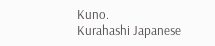Kuno.
Kurahashi Japanese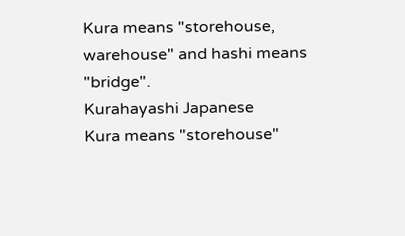Kura means "storehouse, warehouse" and hashi means "bridge".
Kurahayashi Japanese
Kura means "storehouse"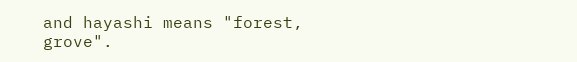and hayashi means "forest, grove".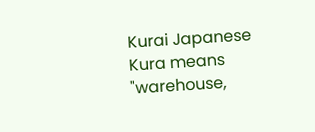Kurai Japanese
Kura means "warehouse,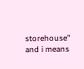storehouse" and i means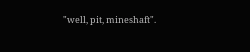"well, pit, mineshaft".